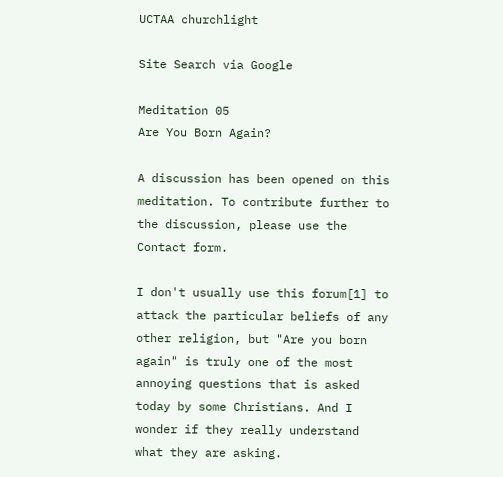UCTAA churchlight

Site Search via Google

Meditation 05
Are You Born Again?

A discussion has been opened on this meditation. To contribute further to the discussion, please use the Contact form.

I don't usually use this forum[1] to attack the particular beliefs of any other religion, but "Are you born again" is truly one of the most annoying questions that is asked today by some Christians. And I wonder if they really understand what they are asking.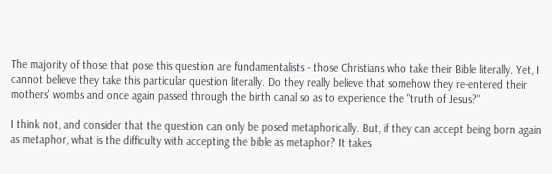The majority of those that pose this question are fundamentalists - those Christians who take their Bible literally. Yet, I cannot believe they take this particular question literally. Do they really believe that somehow they re-entered their mothers' wombs and once again passed through the birth canal so as to experience the "truth of Jesus?"

I think not, and consider that the question can only be posed metaphorically. But, if they can accept being born again as metaphor, what is the difficulty with accepting the bible as metaphor? It takes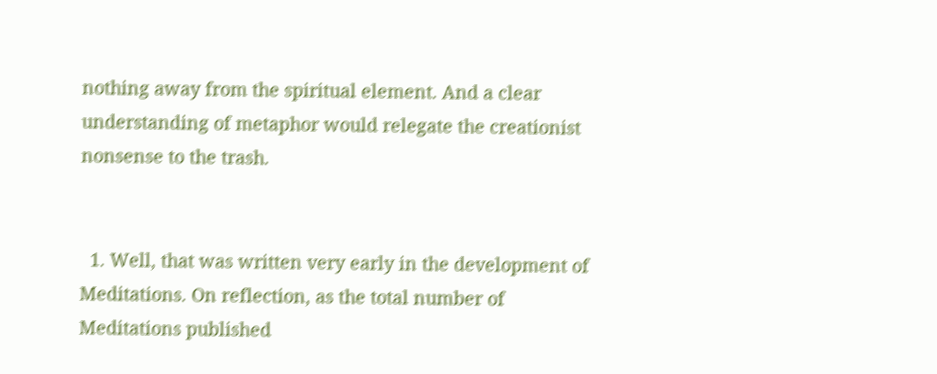nothing away from the spiritual element. And a clear understanding of metaphor would relegate the creationist nonsense to the trash.


  1. Well, that was written very early in the development of Meditations. On reflection, as the total number of Meditations published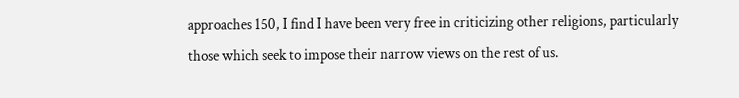approaches 150, I find I have been very free in criticizing other religions, particularly those which seek to impose their narrow views on the rest of us.